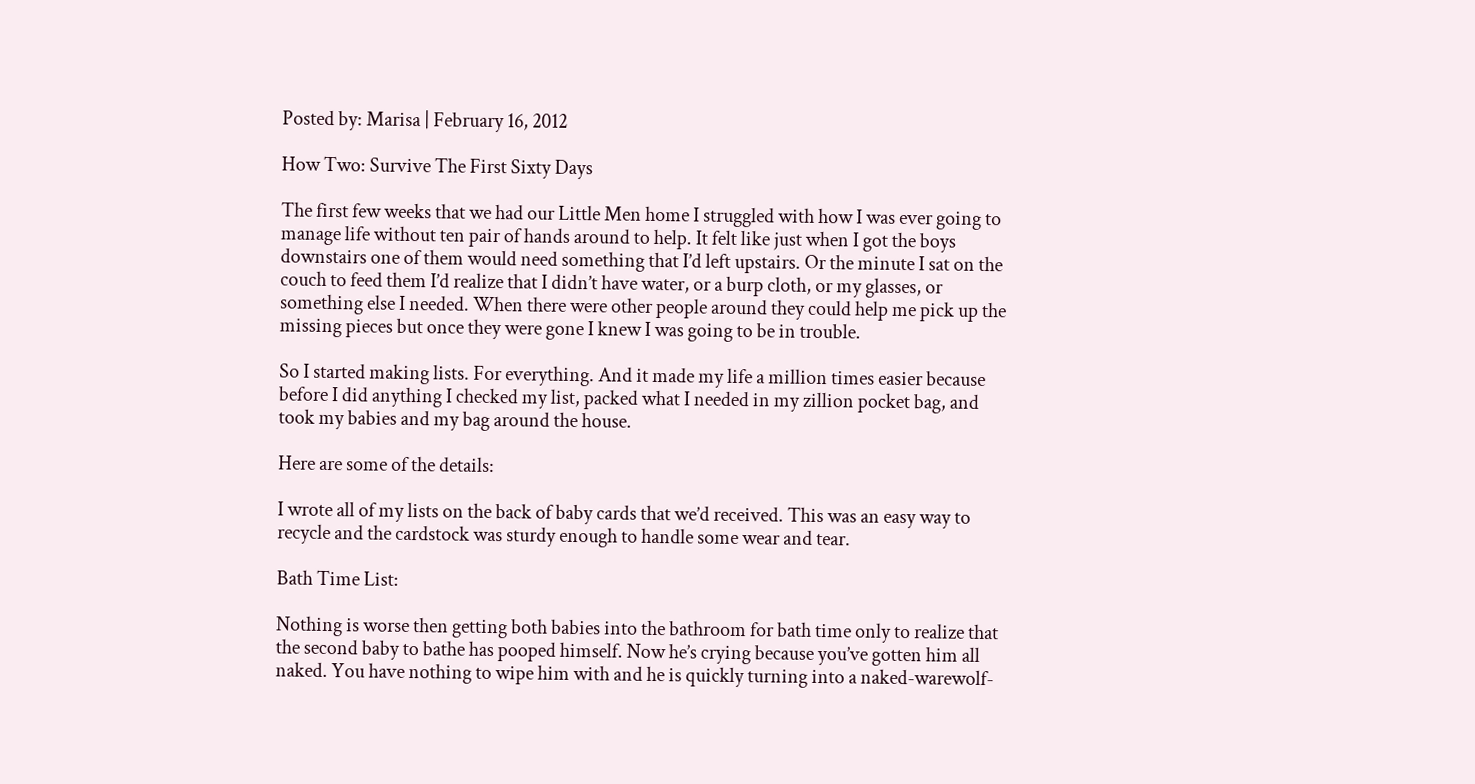Posted by: Marisa | February 16, 2012

How Two: Survive The First Sixty Days

The first few weeks that we had our Little Men home I struggled with how I was ever going to manage life without ten pair of hands around to help. It felt like just when I got the boys downstairs one of them would need something that I’d left upstairs. Or the minute I sat on the couch to feed them I’d realize that I didn’t have water, or a burp cloth, or my glasses, or something else I needed. When there were other people around they could help me pick up the missing pieces but once they were gone I knew I was going to be in trouble.

So I started making lists. For everything. And it made my life a million times easier because before I did anything I checked my list, packed what I needed in my zillion pocket bag, and took my babies and my bag around the house.

Here are some of the details:

I wrote all of my lists on the back of baby cards that we’d received. This was an easy way to recycle and the cardstock was sturdy enough to handle some wear and tear.

Bath Time List:

Nothing is worse then getting both babies into the bathroom for bath time only to realize that the second baby to bathe has pooped himself. Now he’s crying because you’ve gotten him all naked. You have nothing to wipe him with and he is quickly turning into a naked-warewolf-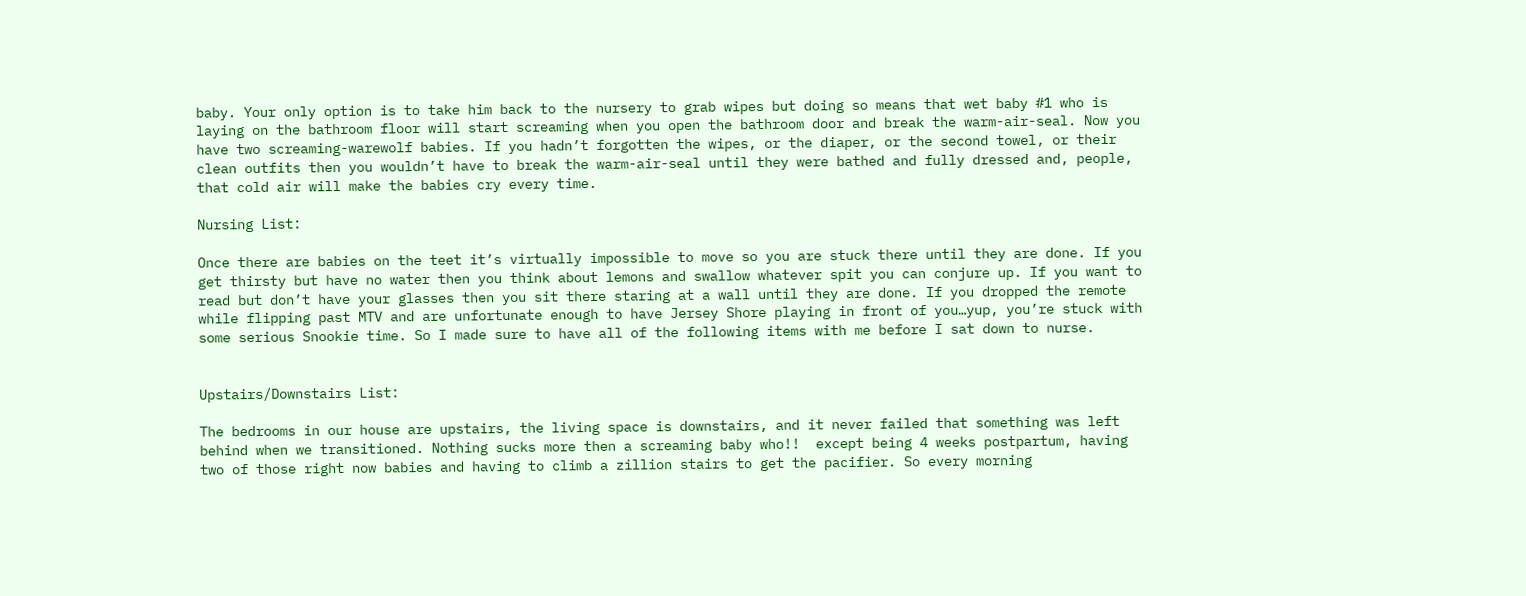baby. Your only option is to take him back to the nursery to grab wipes but doing so means that wet baby #1 who is laying on the bathroom floor will start screaming when you open the bathroom door and break the warm-air-seal. Now you have two screaming-warewolf babies. If you hadn’t forgotten the wipes, or the diaper, or the second towel, or their clean outfits then you wouldn’t have to break the warm-air-seal until they were bathed and fully dressed and, people, that cold air will make the babies cry every time.

Nursing List:

Once there are babies on the teet it’s virtually impossible to move so you are stuck there until they are done. If you get thirsty but have no water then you think about lemons and swallow whatever spit you can conjure up. If you want to read but don’t have your glasses then you sit there staring at a wall until they are done. If you dropped the remote while flipping past MTV and are unfortunate enough to have Jersey Shore playing in front of you…yup, you’re stuck with some serious Snookie time. So I made sure to have all of the following items with me before I sat down to nurse.


Upstairs/Downstairs List:

The bedrooms in our house are upstairs, the living space is downstairs, and it never failed that something was left behind when we transitioned. Nothing sucks more then a screaming baby who!!  except being 4 weeks postpartum, having two of those right now babies and having to climb a zillion stairs to get the pacifier. So every morning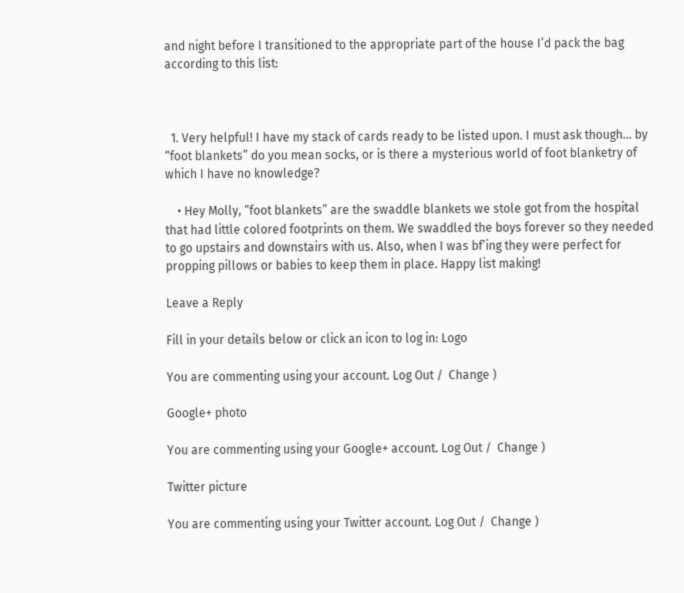and night before I transitioned to the appropriate part of the house I’d pack the bag according to this list:



  1. Very helpful! I have my stack of cards ready to be listed upon. I must ask though… by “foot blankets” do you mean socks, or is there a mysterious world of foot blanketry of which I have no knowledge?

    • Hey Molly, “foot blankets” are the swaddle blankets we stole got from the hospital that had little colored footprints on them. We swaddled the boys forever so they needed to go upstairs and downstairs with us. Also, when I was bf’ing they were perfect for propping pillows or babies to keep them in place. Happy list making!

Leave a Reply

Fill in your details below or click an icon to log in: Logo

You are commenting using your account. Log Out /  Change )

Google+ photo

You are commenting using your Google+ account. Log Out /  Change )

Twitter picture

You are commenting using your Twitter account. Log Out /  Change )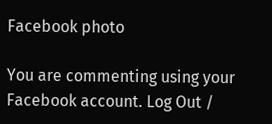Facebook photo

You are commenting using your Facebook account. Log Out /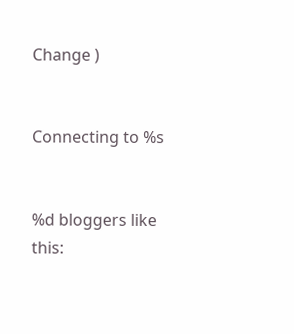Change )


Connecting to %s


%d bloggers like this: